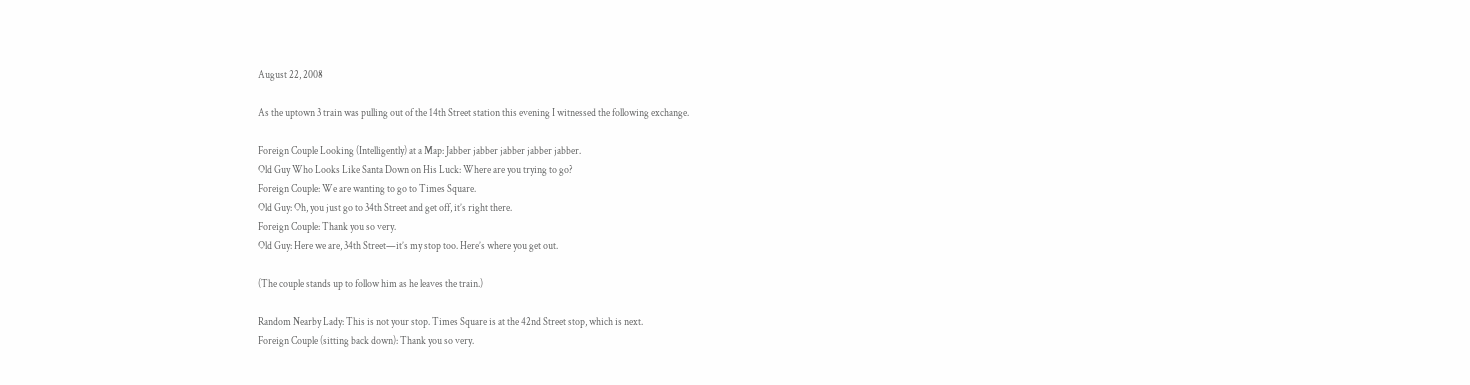August 22, 2008

As the uptown 3 train was pulling out of the 14th Street station this evening I witnessed the following exchange.

Foreign Couple Looking (Intelligently) at a Map: Jabber jabber jabber jabber jabber.
Old Guy Who Looks Like Santa Down on His Luck: Where are you trying to go?
Foreign Couple: We are wanting to go to Times Square.
Old Guy: Oh, you just go to 34th Street and get off, it’s right there.
Foreign Couple: Thank you so very.
Old Guy: Here we are, 34th Street—it’s my stop too. Here’s where you get out.

(The couple stands up to follow him as he leaves the train.)

Random Nearby Lady: This is not your stop. Times Square is at the 42nd Street stop, which is next.
Foreign Couple (sitting back down): Thank you so very.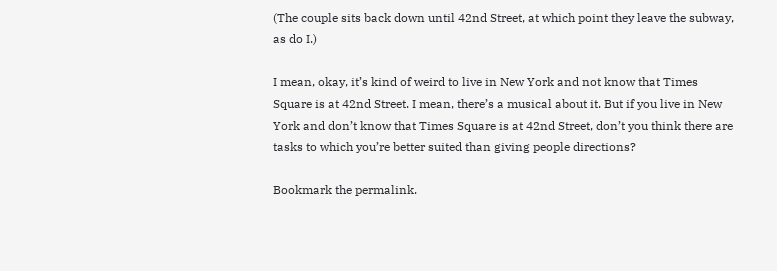(The couple sits back down until 42nd Street, at which point they leave the subway, as do I.)

I mean, okay, it’s kind of weird to live in New York and not know that Times Square is at 42nd Street. I mean, there’s a musical about it. But if you live in New York and don’t know that Times Square is at 42nd Street, don’t you think there are tasks to which you’re better suited than giving people directions?

Bookmark the permalink.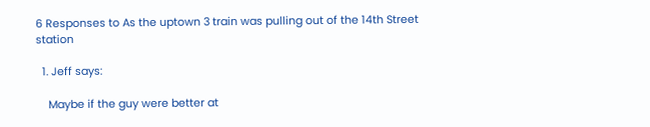6 Responses to As the uptown 3 train was pulling out of the 14th Street station

  1. Jeff says:

    Maybe if the guy were better at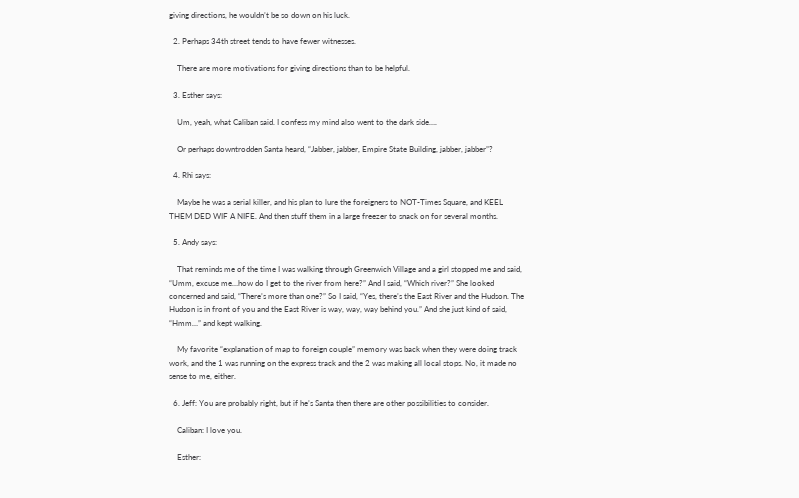giving directions, he wouldn’t be so down on his luck.

  2. Perhaps 34th street tends to have fewer witnesses.

    There are more motivations for giving directions than to be helpful.

  3. Esther says:

    Um, yeah, what Caliban said. I confess my mind also went to the dark side….

    Or perhaps downtrodden Santa heard, “Jabber, jabber, Empire State Building, jabber, jabber”?

  4. Rhi says:

    Maybe he was a serial killer, and his plan to lure the foreigners to NOT-Times Square, and KEEL THEM DED WIF A NIFE. And then stuff them in a large freezer to snack on for several months.

  5. Andy says:

    That reminds me of the time I was walking through Greenwich Village and a girl stopped me and said, “Umm, excuse me…how do I get to the river from here?” And I said, “Which river?” She looked concerned and said, “There’s more than one?” So I said, “Yes, there’s the East River and the Hudson. The Hudson is in front of you and the East River is way, way, way behind you.” And she just kind of said, “Hmm…” and kept walking.

    My favorite “explanation of map to foreign couple” memory was back when they were doing track work, and the 1 was running on the express track and the 2 was making all local stops. No, it made no sense to me, either.

  6. Jeff: You are probably right, but if he’s Santa then there are other possibilities to consider.

    Caliban: I love you.

    Esther: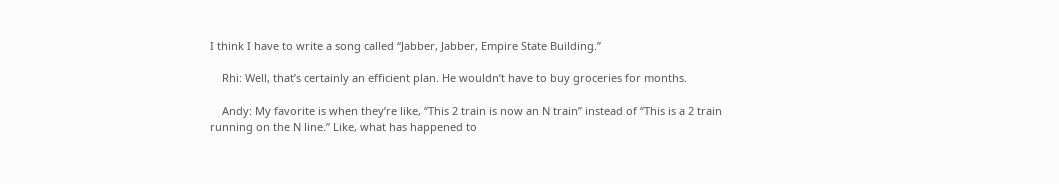I think I have to write a song called “Jabber, Jabber, Empire State Building.”

    Rhi: Well, that’s certainly an efficient plan. He wouldn’t have to buy groceries for months.

    Andy: My favorite is when they’re like, “This 2 train is now an N train” instead of “This is a 2 train running on the N line.” Like, what has happened to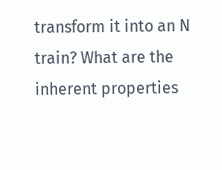transform it into an N train? What are the inherent properties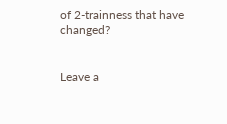of 2-trainness that have changed?


Leave a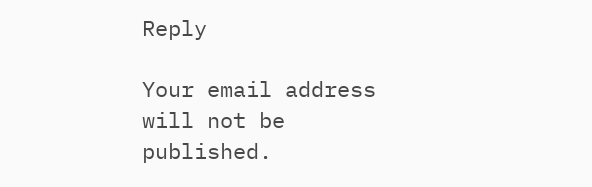Reply

Your email address will not be published.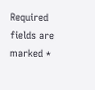Required fields are marked *